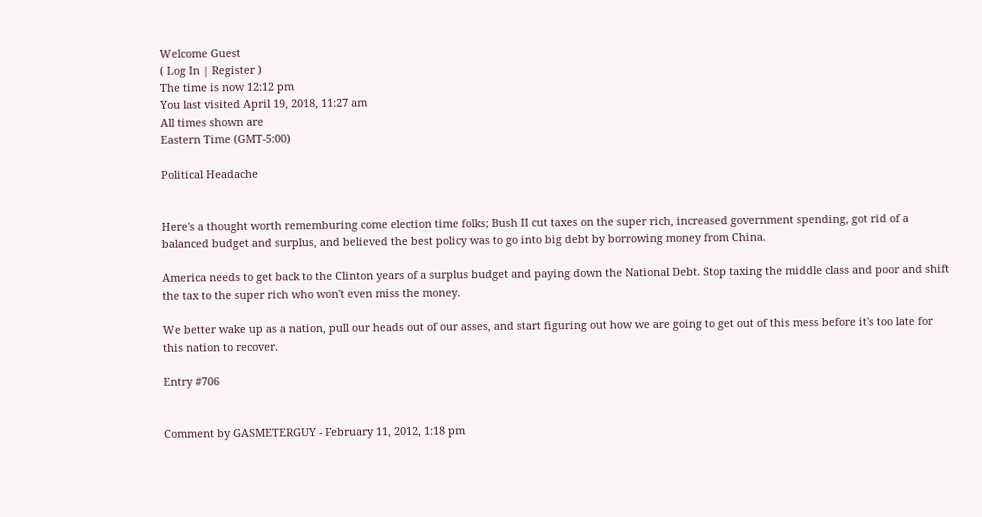Welcome Guest
( Log In | Register )
The time is now 12:12 pm
You last visited April 19, 2018, 11:27 am
All times shown are
Eastern Time (GMT-5:00)

Political Headache


Here's a thought worth rememburing come election time folks; Bush II cut taxes on the super rich, increased government spending, got rid of a balanced budget and surplus, and believed the best policy was to go into big debt by borrowing money from China.

America needs to get back to the Clinton years of a surplus budget and paying down the National Debt. Stop taxing the middle class and poor and shift the tax to the super rich who won't even miss the money.

We better wake up as a nation, pull our heads out of our asses, and start figuring out how we are going to get out of this mess before it's too late for this nation to recover.

Entry #706


Comment by GASMETERGUY - February 11, 2012, 1:18 pm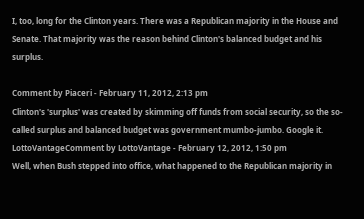I, too, long for the Clinton years. There was a Republican majority in the House and Senate. That majority was the reason behind Clinton's balanced budget and his surplus.

Comment by Piaceri - February 11, 2012, 2:13 pm
Clinton's 'surplus' was created by skimming off funds from social security, so the so-called surplus and balanced budget was government mumbo-jumbo. Google it.
LottoVantageComment by LottoVantage - February 12, 2012, 1:50 pm
Well, when Bush stepped into office, what happened to the Republican majority in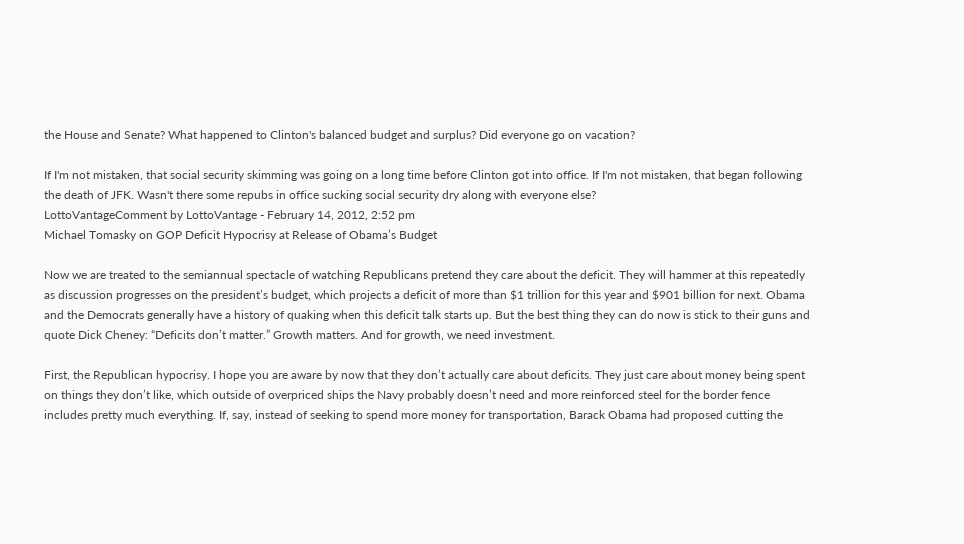the House and Senate? What happened to Clinton's balanced budget and surplus? Did everyone go on vacation?

If I'm not mistaken, that social security skimming was going on a long time before Clinton got into office. If I'm not mistaken, that began following the death of JFK. Wasn't there some repubs in office sucking social security dry along with everyone else?
LottoVantageComment by LottoVantage - February 14, 2012, 2:52 pm
Michael Tomasky on GOP Deficit Hypocrisy at Release of Obama’s Budget

Now we are treated to the semiannual spectacle of watching Republicans pretend they care about the deficit. They will hammer at this repeatedly as discussion progresses on the president’s budget, which projects a deficit of more than $1 trillion for this year and $901 billion for next. Obama and the Democrats generally have a history of quaking when this deficit talk starts up. But the best thing they can do now is stick to their guns and quote Dick Cheney: “Deficits don’t matter.” Growth matters. And for growth, we need investment.

First, the Republican hypocrisy. I hope you are aware by now that they don’t actually care about deficits. They just care about money being spent on things they don’t like, which outside of overpriced ships the Navy probably doesn’t need and more reinforced steel for the border fence includes pretty much everything. If, say, instead of seeking to spend more money for transportation, Barack Obama had proposed cutting the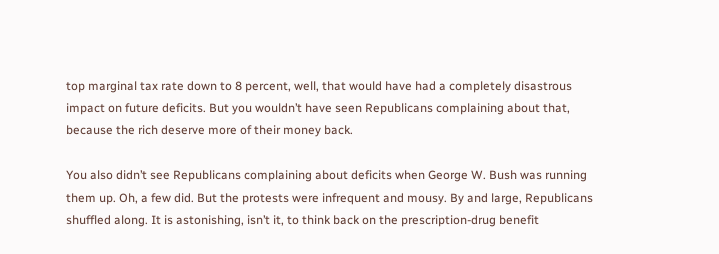top marginal tax rate down to 8 percent, well, that would have had a completely disastrous impact on future deficits. But you wouldn’t have seen Republicans complaining about that, because the rich deserve more of their money back.

You also didn’t see Republicans complaining about deficits when George W. Bush was running them up. Oh, a few did. But the protests were infrequent and mousy. By and large, Republicans shuffled along. It is astonishing, isn’t it, to think back on the prescription-drug benefit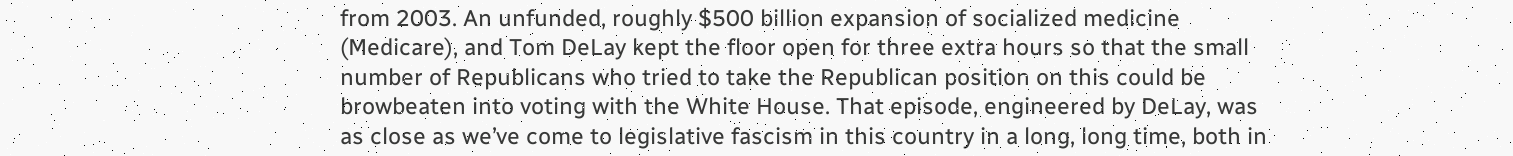from 2003. An unfunded, roughly $500 billion expansion of socialized medicine (Medicare), and Tom DeLay kept the floor open for three extra hours so that the small number of Republicans who tried to take the Republican position on this could be browbeaten into voting with the White House. That episode, engineered by DeLay, was as close as we’ve come to legislative fascism in this country in a long, long time, both in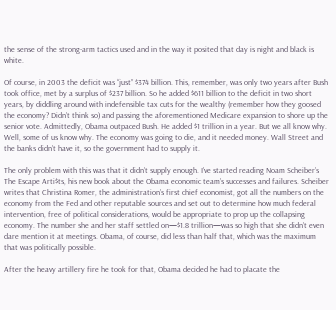the sense of the strong-arm tactics used and in the way it posited that day is night and black is white.

Of course, in 2003 the deficit was “just” $374 billion. This, remember, was only two years after Bush took office, met by a surplus of $237 billion. So he added $611 billion to the deficit in two short years, by diddling around with indefensible tax cuts for the wealthy (remember how they goosed the economy? Didn’t think so) and passing the aforementioned Medicare expansion to shore up the senior vote. Admittedly, Obama outpaced Bush. He added $1 trillion in a year. But we all know why. Well, some of us know why. The economy was going to die, and it needed money. Wall Street and the banks didn’t have it, so the government had to supply it.

The only problem with this was that it didn’t supply enough. I’ve started reading Noam Scheiber’s The Escape Arti$ts, his new book about the Obama economic team’s successes and failures. Scheiber writes that Christina Romer, the administration’s first chief economist, got all the numbers on the economy from the Fed and other reputable sources and set out to determine how much federal intervention, free of political considerations, would be appropriate to prop up the collapsing economy. The number she and her staff settled on—$1.8 trillion—was so high that she didn’t even dare mention it at meetings. Obama, of course, did less than half that, which was the maximum that was politically possible.

After the heavy artillery fire he took for that, Obama decided he had to placate the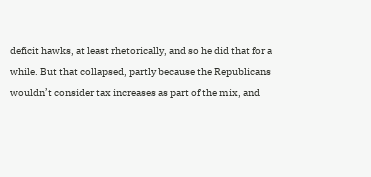deficit hawks, at least rhetorically, and so he did that for a while. But that collapsed, partly because the Republicans wouldn’t consider tax increases as part of the mix, and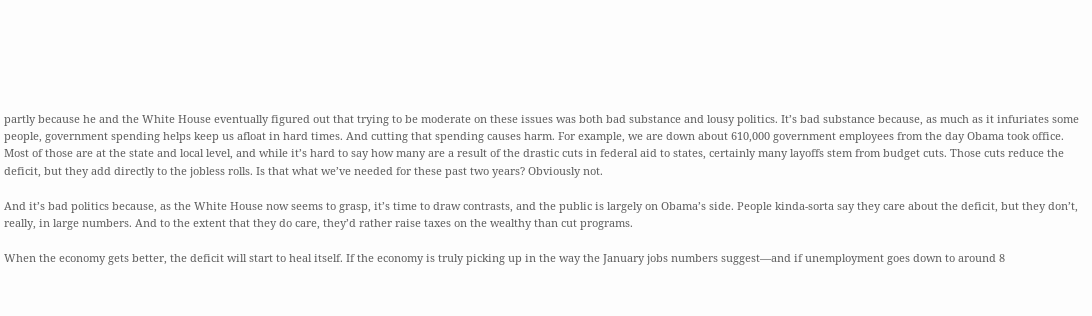partly because he and the White House eventually figured out that trying to be moderate on these issues was both bad substance and lousy politics. It’s bad substance because, as much as it infuriates some people, government spending helps keep us afloat in hard times. And cutting that spending causes harm. For example, we are down about 610,000 government employees from the day Obama took office. Most of those are at the state and local level, and while it’s hard to say how many are a result of the drastic cuts in federal aid to states, certainly many layoffs stem from budget cuts. Those cuts reduce the deficit, but they add directly to the jobless rolls. Is that what we’ve needed for these past two years? Obviously not.

And it’s bad politics because, as the White House now seems to grasp, it’s time to draw contrasts, and the public is largely on Obama’s side. People kinda-sorta say they care about the deficit, but they don’t, really, in large numbers. And to the extent that they do care, they’d rather raise taxes on the wealthy than cut programs.

When the economy gets better, the deficit will start to heal itself. If the economy is truly picking up in the way the January jobs numbers suggest—and if unemployment goes down to around 8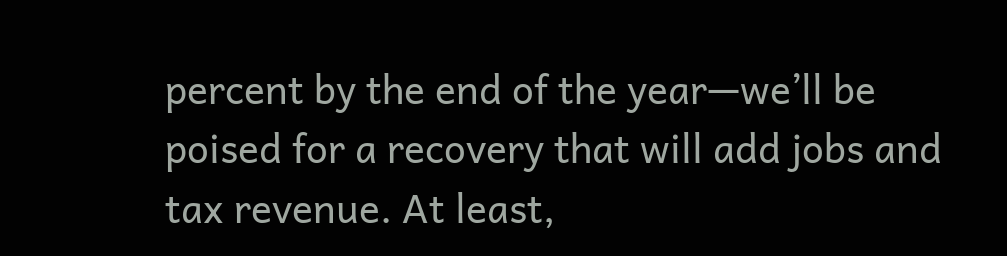percent by the end of the year—we’ll be poised for a recovery that will add jobs and tax revenue. At least,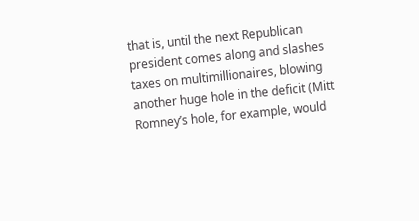that is, until the next Republican president comes along and slashes taxes on multimillionaires, blowing another huge hole in the deficit (Mitt Romney’s hole, for example, would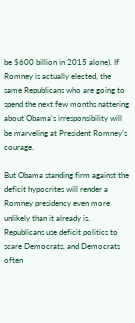be $600 billion in 2015 alone). If Romney is actually elected, the same Republicans who are going to spend the next few months nattering about Obama’s irresponsibility will be marveling at President Romney’s courage.

But Obama standing firm against the deficit hypocrites will render a Romney presidency even more unlikely than it already is. Republicans use deficit politics to scare Democrats, and Democrats often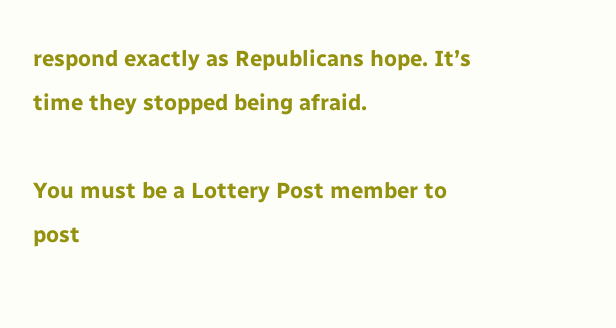respond exactly as Republicans hope. It’s time they stopped being afraid.

You must be a Lottery Post member to post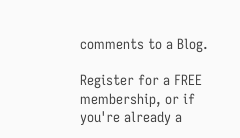comments to a Blog.

Register for a FREE membership, or if you're already a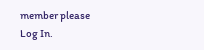member please Log In.